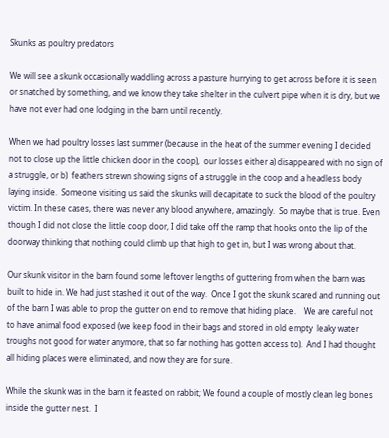Skunks as poultry predators

We will see a skunk occasionally waddling across a pasture hurrying to get across before it is seen or snatched by something, and we know they take shelter in the culvert pipe when it is dry, but we have not ever had one lodging in the barn until recently.

When we had poultry losses last summer (because in the heat of the summer evening I decided not to close up the little chicken door in the coop),  our losses either a) disappeared with no sign of a struggle, or b)  feathers strewn showing signs of a struggle in the coop and a headless body laying inside.  Someone visiting us said the skunks will decapitate to suck the blood of the poultry victim. In these cases, there was never any blood anywhere, amazingly.  So maybe that is true. Even though I did not close the little coop door, I did take off the ramp that hooks onto the lip of the doorway thinking that nothing could climb up that high to get in, but I was wrong about that.

Our skunk visitor in the barn found some leftover lengths of guttering from when the barn was built to hide in. We had just stashed it out of the way.  Once I got the skunk scared and running out of the barn I was able to prop the gutter on end to remove that hiding place.    We are careful not to have animal food exposed (we keep food in their bags and stored in old empty  leaky water troughs not good for water anymore, that so far nothing has gotten access to).  And I had thought all hiding places were eliminated, and now they are for sure.

While the skunk was in the barn it feasted on rabbit; We found a couple of mostly clean leg bones inside the gutter nest.  I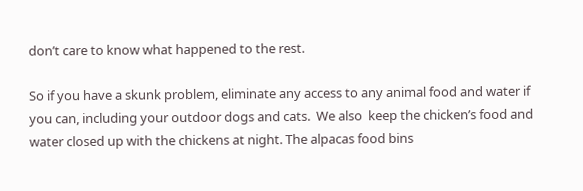don’t care to know what happened to the rest.

So if you have a skunk problem, eliminate any access to any animal food and water if you can, including your outdoor dogs and cats.  We also  keep the chicken’s food and water closed up with the chickens at night. The alpacas food bins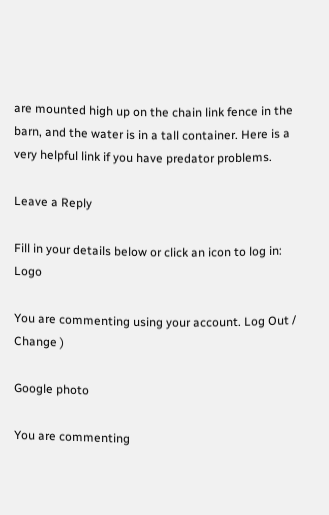are mounted high up on the chain link fence in the barn, and the water is in a tall container. Here is a very helpful link if you have predator problems.

Leave a Reply

Fill in your details below or click an icon to log in: Logo

You are commenting using your account. Log Out /  Change )

Google photo

You are commenting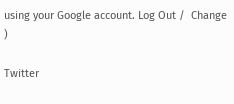using your Google account. Log Out /  Change )

Twitter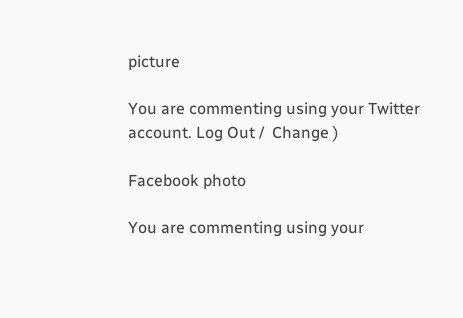picture

You are commenting using your Twitter account. Log Out /  Change )

Facebook photo

You are commenting using your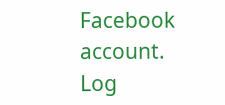Facebook account. Log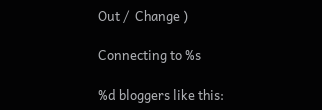Out /  Change )

Connecting to %s

%d bloggers like this: